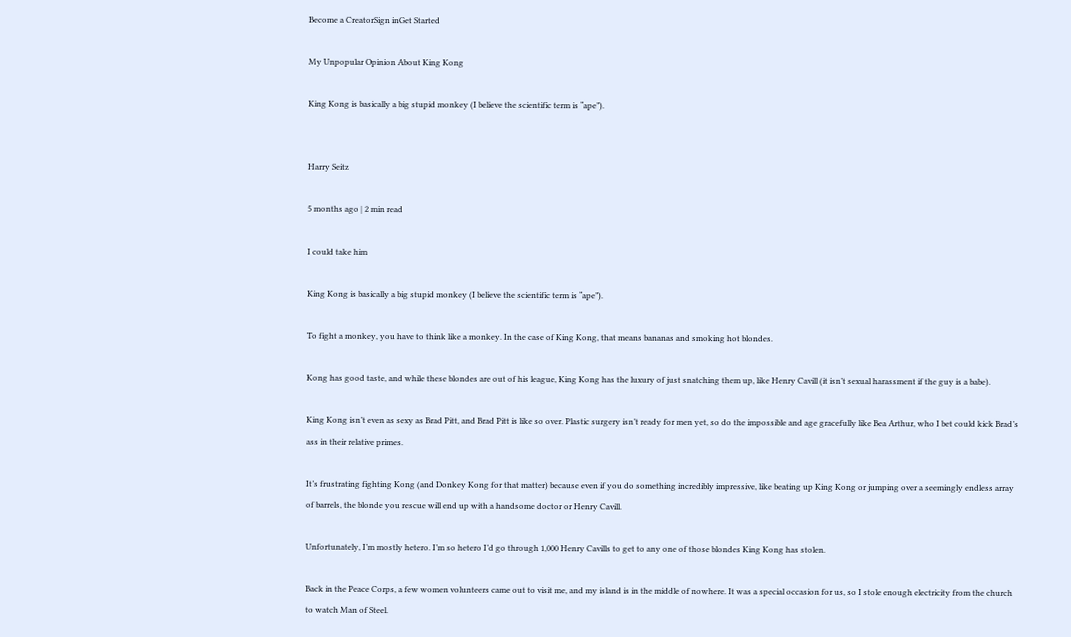Become a CreatorSign inGet Started

My Unpopular Opinion About King Kong

King Kong is basically a big stupid monkey (I believe the scientific term is “ape”).


Harry Seitz

5 months ago | 2 min read

I could take him

King Kong is basically a big stupid monkey (I believe the scientific term is “ape”).

To fight a monkey, you have to think like a monkey. In the case of King Kong, that means bananas and smoking hot blondes.

Kong has good taste, and while these blondes are out of his league, King Kong has the luxury of just snatching them up, like Henry Cavill (it isn’t sexual harassment if the guy is a babe).

King Kong isn’t even as sexy as Brad Pitt, and Brad Pitt is like so over. Plastic surgery isn’t ready for men yet, so do the impossible and age gracefully like Bea Arthur, who I bet could kick Brad’s ass in their relative primes.

It’s frustrating fighting Kong (and Donkey Kong for that matter) because even if you do something incredibly impressive, like beating up King Kong or jumping over a seemingly endless array of barrels, the blonde you rescue will end up with a handsome doctor or Henry Cavill.

Unfortunately, I’m mostly hetero. I’m so hetero I’d go through 1,000 Henry Cavills to get to any one of those blondes King Kong has stolen.

Back in the Peace Corps, a few women volunteers came out to visit me, and my island is in the middle of nowhere. It was a special occasion for us, so I stole enough electricity from the church to watch Man of Steel.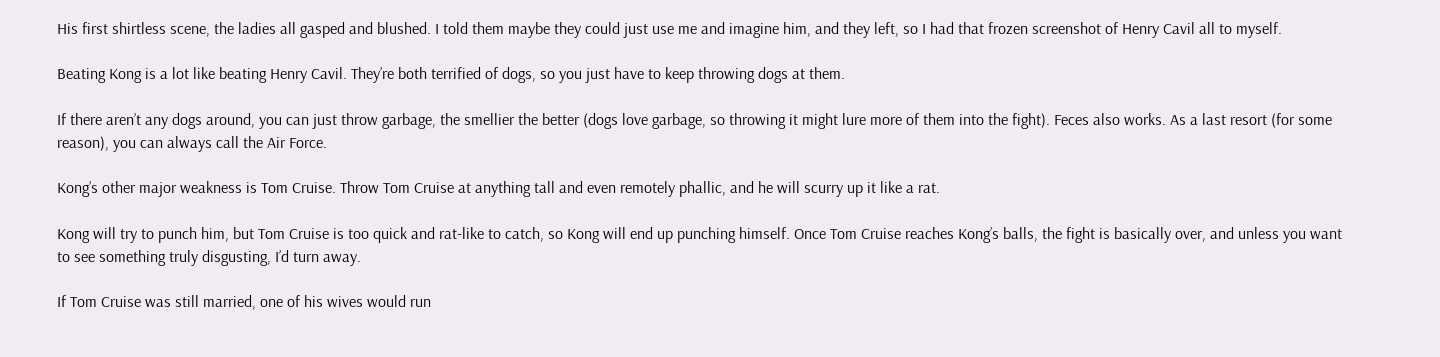His first shirtless scene, the ladies all gasped and blushed. I told them maybe they could just use me and imagine him, and they left, so I had that frozen screenshot of Henry Cavil all to myself.

Beating Kong is a lot like beating Henry Cavil. They’re both terrified of dogs, so you just have to keep throwing dogs at them.

If there aren’t any dogs around, you can just throw garbage, the smellier the better (dogs love garbage, so throwing it might lure more of them into the fight). Feces also works. As a last resort (for some reason), you can always call the Air Force.

Kong’s other major weakness is Tom Cruise. Throw Tom Cruise at anything tall and even remotely phallic, and he will scurry up it like a rat.

Kong will try to punch him, but Tom Cruise is too quick and rat-like to catch, so Kong will end up punching himself. Once Tom Cruise reaches Kong’s balls, the fight is basically over, and unless you want to see something truly disgusting, I’d turn away.

If Tom Cruise was still married, one of his wives would run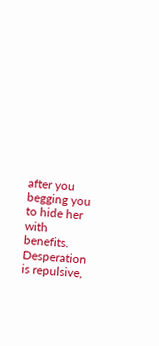after you begging you to hide her with benefits. Desperation is repulsive,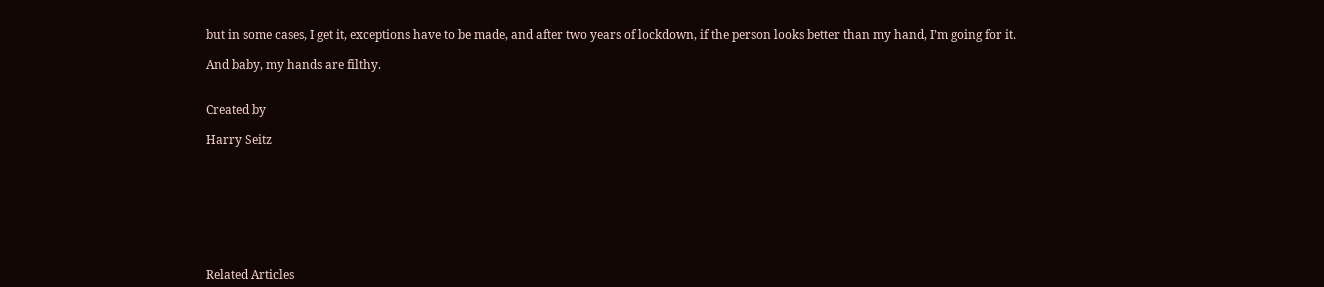but in some cases, I get it, exceptions have to be made, and after two years of lockdown, if the person looks better than my hand, I’m going for it.

And baby, my hands are filthy.


Created by

Harry Seitz








Related Articles